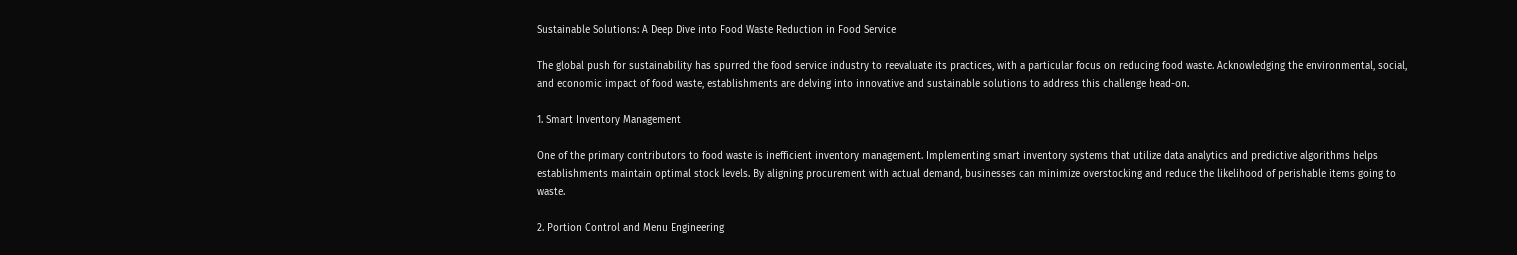Sustainable Solutions: A Deep Dive into Food Waste Reduction in Food Service

The global push for sustainability has spurred the food service industry to reevaluate its practices, with a particular focus on reducing food waste. Acknowledging the environmental, social, and economic impact of food waste, establishments are delving into innovative and sustainable solutions to address this challenge head-on.

1. Smart Inventory Management

One of the primary contributors to food waste is inefficient inventory management. Implementing smart inventory systems that utilize data analytics and predictive algorithms helps establishments maintain optimal stock levels. By aligning procurement with actual demand, businesses can minimize overstocking and reduce the likelihood of perishable items going to waste.

2. Portion Control and Menu Engineering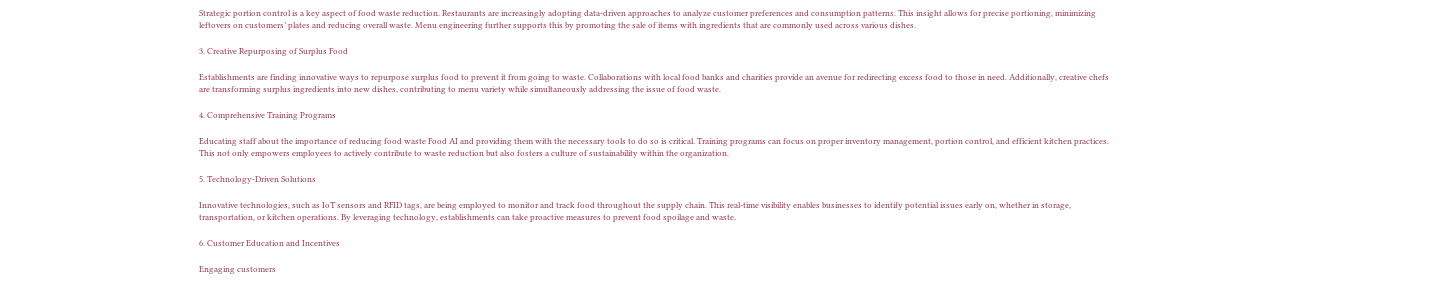Strategic portion control is a key aspect of food waste reduction. Restaurants are increasingly adopting data-driven approaches to analyze customer preferences and consumption patterns. This insight allows for precise portioning, minimizing leftovers on customers’ plates and reducing overall waste. Menu engineering further supports this by promoting the sale of items with ingredients that are commonly used across various dishes.

3. Creative Repurposing of Surplus Food

Establishments are finding innovative ways to repurpose surplus food to prevent it from going to waste. Collaborations with local food banks and charities provide an avenue for redirecting excess food to those in need. Additionally, creative chefs are transforming surplus ingredients into new dishes, contributing to menu variety while simultaneously addressing the issue of food waste.

4. Comprehensive Training Programs

Educating staff about the importance of reducing food waste Food AI and providing them with the necessary tools to do so is critical. Training programs can focus on proper inventory management, portion control, and efficient kitchen practices. This not only empowers employees to actively contribute to waste reduction but also fosters a culture of sustainability within the organization.

5. Technology-Driven Solutions

Innovative technologies, such as IoT sensors and RFID tags, are being employed to monitor and track food throughout the supply chain. This real-time visibility enables businesses to identify potential issues early on, whether in storage, transportation, or kitchen operations. By leveraging technology, establishments can take proactive measures to prevent food spoilage and waste.

6. Customer Education and Incentives

Engaging customers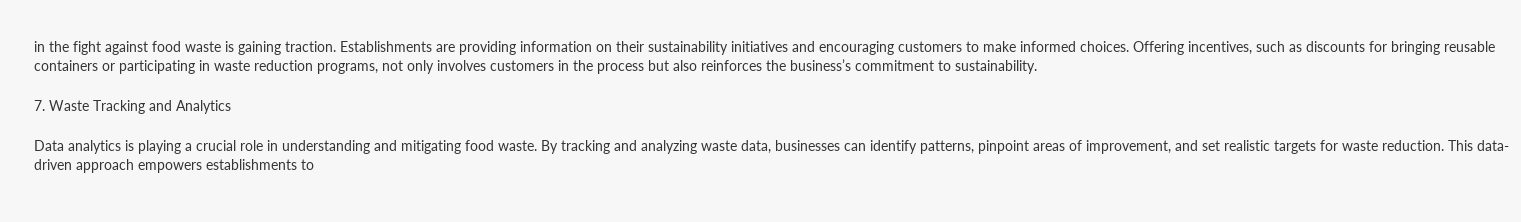in the fight against food waste is gaining traction. Establishments are providing information on their sustainability initiatives and encouraging customers to make informed choices. Offering incentives, such as discounts for bringing reusable containers or participating in waste reduction programs, not only involves customers in the process but also reinforces the business’s commitment to sustainability.

7. Waste Tracking and Analytics

Data analytics is playing a crucial role in understanding and mitigating food waste. By tracking and analyzing waste data, businesses can identify patterns, pinpoint areas of improvement, and set realistic targets for waste reduction. This data-driven approach empowers establishments to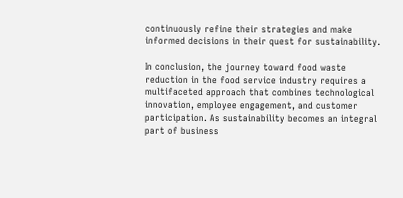continuously refine their strategies and make informed decisions in their quest for sustainability.

In conclusion, the journey toward food waste reduction in the food service industry requires a multifaceted approach that combines technological innovation, employee engagement, and customer participation. As sustainability becomes an integral part of business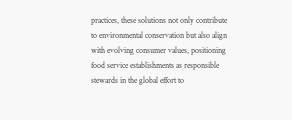practices, these solutions not only contribute to environmental conservation but also align with evolving consumer values, positioning food service establishments as responsible stewards in the global effort to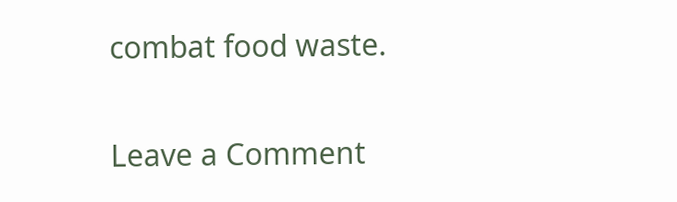combat food waste.

Leave a Comment